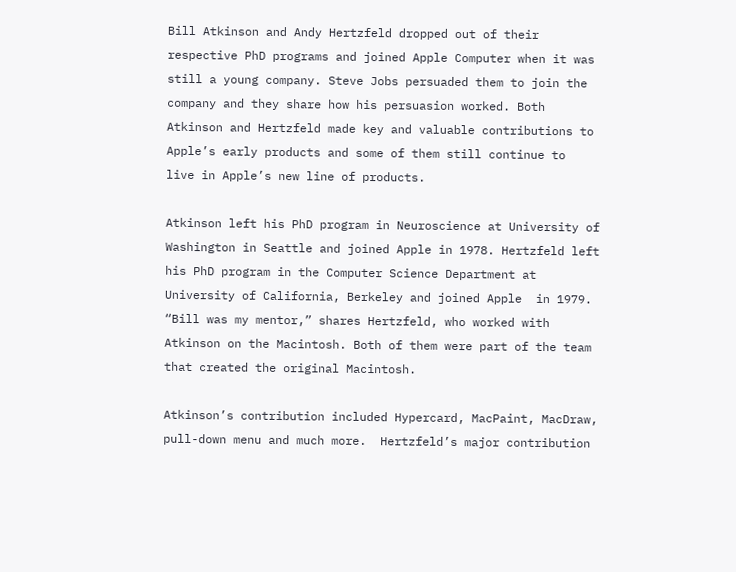Bill Atkinson and Andy Hertzfeld dropped out of their respective PhD programs and joined Apple Computer when it was still a young company. Steve Jobs persuaded them to join the company and they share how his persuasion worked. Both Atkinson and Hertzfeld made key and valuable contributions to Apple’s early products and some of them still continue to  live in Apple’s new line of products.

Atkinson left his PhD program in Neuroscience at University of Washington in Seattle and joined Apple in 1978. Hertzfeld left his PhD program in the Computer Science Department at University of California, Berkeley and joined Apple  in 1979.  “Bill was my mentor,” shares Hertzfeld, who worked with Atkinson on the Macintosh. Both of them were part of the team that created the original Macintosh.

Atkinson’s contribution included Hypercard, MacPaint, MacDraw, pull-down menu and much more.  Hertzfeld’s major contribution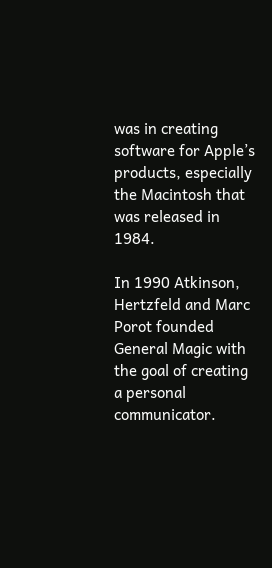was in creating software for Apple’s products, especially the Macintosh that was released in 1984.

In 1990 Atkinson, Hertzfeld and Marc Porot founded General Magic with the goal of creating a personal communicator.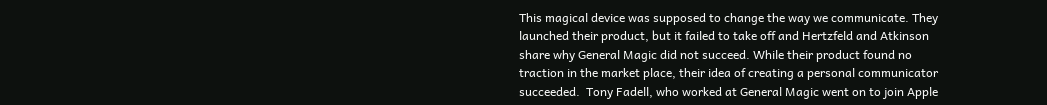This magical device was supposed to change the way we communicate. They launched their product, but it failed to take off and Hertzfeld and Atkinson share why General Magic did not succeed. While their product found no traction in the market place, their idea of creating a personal communicator succeeded.  Tony Fadell, who worked at General Magic went on to join Apple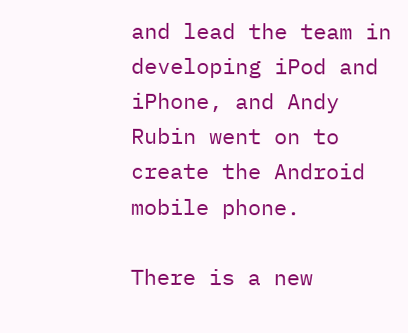and lead the team in developing iPod and iPhone, and Andy Rubin went on to create the Android mobile phone.

There is a new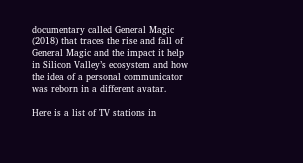documentary called General Magic (2018) that traces the rise and fall of General Magic and the impact it help in Silicon Valley’s ecosystem and how the idea of a personal communicator was reborn in a different avatar.

Here is a list of TV stations in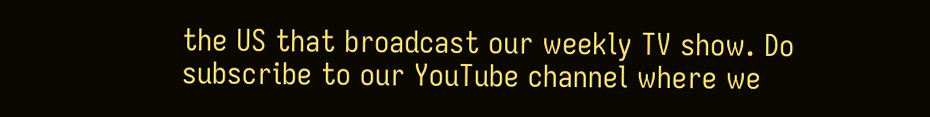the US that broadcast our weekly TV show. Do subscribe to our YouTube channel where we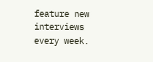feature new interviews every week.